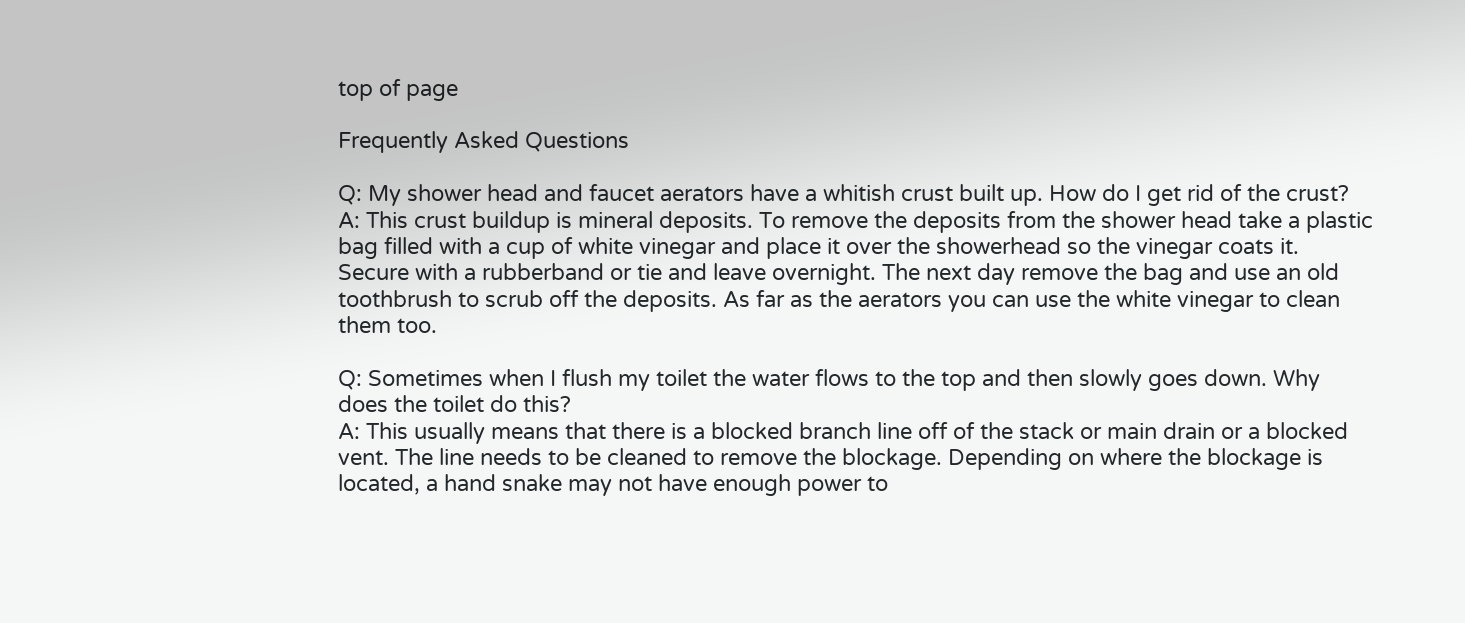top of page

Frequently Asked Questions

Q: My shower head and faucet aerators have a whitish crust built up. How do I get rid of the crust?
A: This crust buildup is mineral deposits. To remove the deposits from the shower head take a plastic bag filled with a cup of white vinegar and place it over the showerhead so the vinegar coats it. Secure with a rubberband or tie and leave overnight. The next day remove the bag and use an old toothbrush to scrub off the deposits. As far as the aerators you can use the white vinegar to clean them too.

Q: Sometimes when I flush my toilet the water flows to the top and then slowly goes down. Why does the toilet do this?
A: This usually means that there is a blocked branch line off of the stack or main drain or a blocked vent. The line needs to be cleaned to remove the blockage. Depending on where the blockage is located, a hand snake may not have enough power to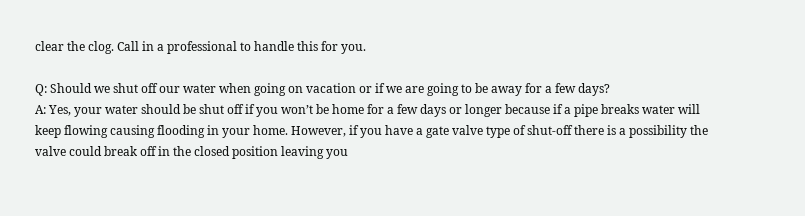clear the clog. Call in a professional to handle this for you.

Q: Should we shut off our water when going on vacation or if we are going to be away for a few days?
A: Yes, your water should be shut off if you won’t be home for a few days or longer because if a pipe breaks water will keep flowing causing flooding in your home. However, if you have a gate valve type of shut-off there is a possibility the valve could break off in the closed position leaving you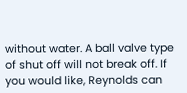without water. A ball valve type of shut off will not break off. If you would like, Reynolds can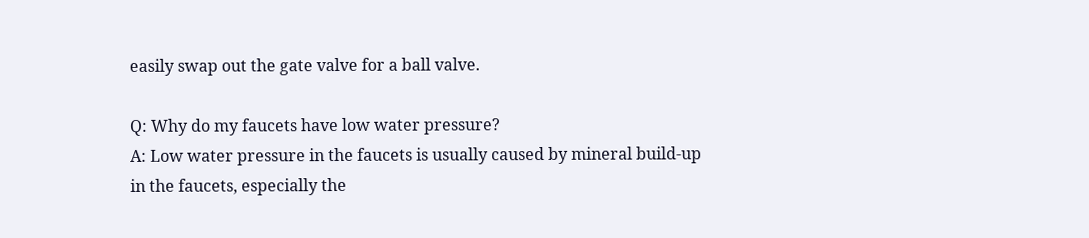easily swap out the gate valve for a ball valve.

Q: Why do my faucets have low water pressure?
A: Low water pressure in the faucets is usually caused by mineral build-up in the faucets, especially the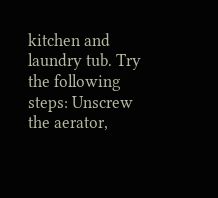kitchen and laundry tub. Try the following steps: Unscrew the aerator,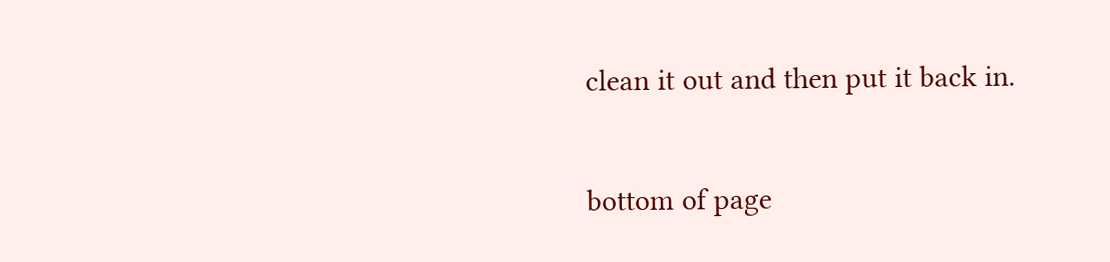clean it out and then put it back in.

bottom of page